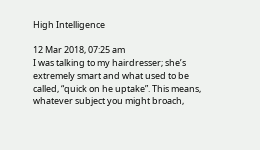High Intelligence

12 Mar 2018, 07:25 am
I was talking to my hairdresser; she’s extremely smart and what used to be called, “quick on he uptake”. This means, whatever subject you might broach,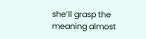she’ll grasp the meaning almost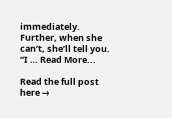immediately.  Further, when she can’t, she’ll tell you. “I … Read More...

Read the full post here →